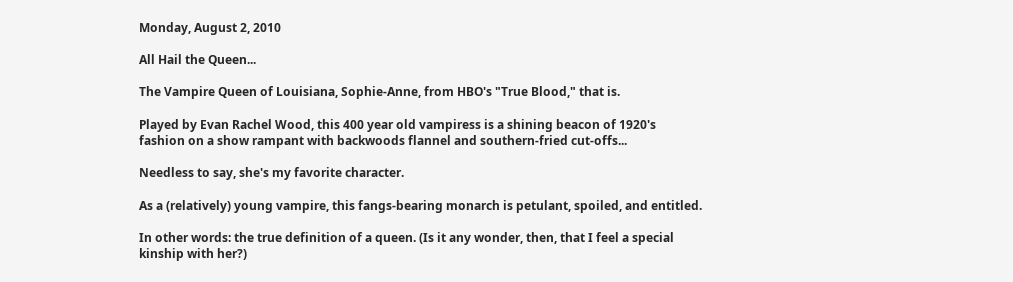Monday, August 2, 2010

All Hail the Queen...

The Vampire Queen of Louisiana, Sophie-Anne, from HBO's "True Blood," that is.

Played by Evan Rachel Wood, this 400 year old vampiress is a shining beacon of 1920's fashion on a show rampant with backwoods flannel and southern-fried cut-offs...

Needless to say, she's my favorite character.

As a (relatively) young vampire, this fangs-bearing monarch is petulant, spoiled, and entitled.

In other words: the true definition of a queen. (Is it any wonder, then, that I feel a special kinship with her?)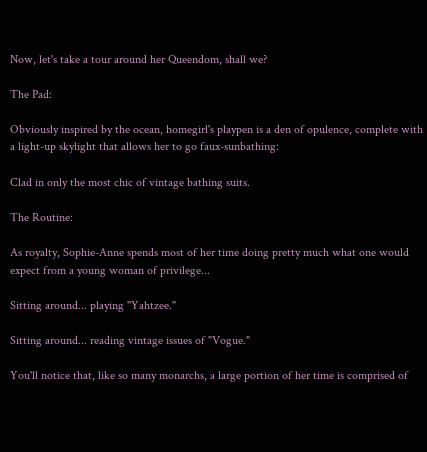Now, let's take a tour around her Queendom, shall we?

The Pad:

Obviously inspired by the ocean, homegirl's playpen is a den of opulence, complete with a light-up skylight that allows her to go faux-sunbathing:

Clad in only the most chic of vintage bathing suits.

The Routine:

As royalty, Sophie-Anne spends most of her time doing pretty much what one would expect from a young woman of privilege...

Sitting around... playing "Yahtzee."

Sitting around... reading vintage issues of "Vogue."

You'll notice that, like so many monarchs, a large portion of her time is comprised of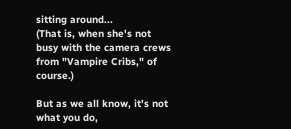sitting around...
(That is, when she's not busy with the camera crews from "Vampire Cribs," of course.)

But as we all know, it's not what you do,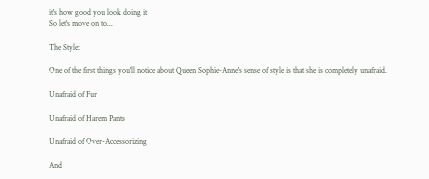it's how good you look doing it
So let's move on to...

The Style:

One of the first things you'll notice about Queen Sophie-Anne's sense of style is that she is completely unafraid.

Unafraid of Fur

Unafraid of Harem Pants

Unafraid of Over-Accessorizing

And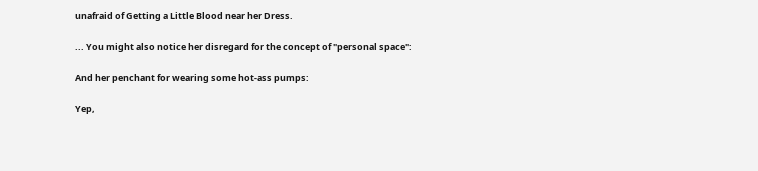unafraid of Getting a Little Blood near her Dress.

... You might also notice her disregard for the concept of "personal space":

And her penchant for wearing some hot-ass pumps:

Yep,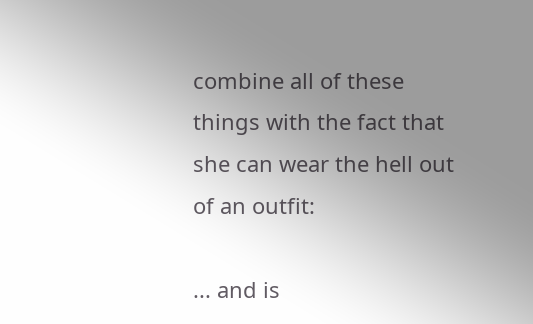combine all of these things with the fact that she can wear the hell out of an outfit:

... and is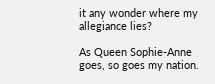it any wonder where my allegiance lies?

As Queen Sophie-Anne goes, so goes my nation.